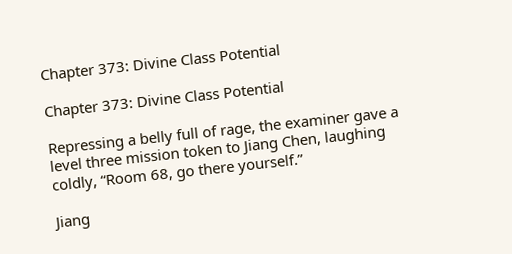Chapter 373: Divine Class Potential

Chapter 373: Divine Class Potential

Repressing a belly full of rage, the examiner gave a level three mission token to Jiang Chen, laughing coldly, “Room 68, go there yourself.”

Jiang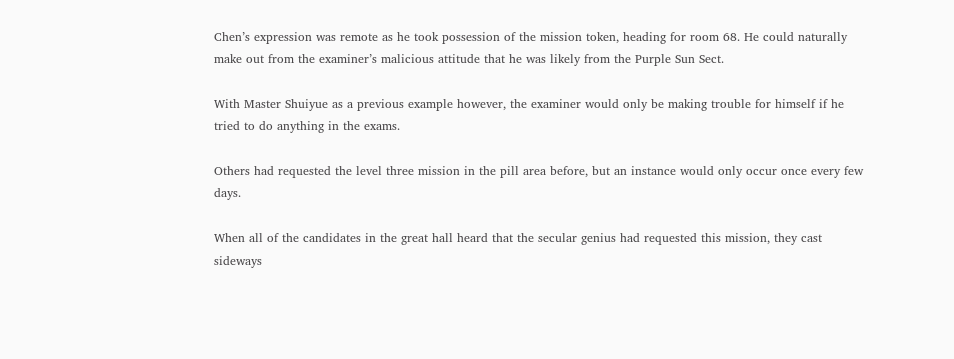Chen’s expression was remote as he took possession of the mission token, heading for room 68. He could naturally make out from the examiner’s malicious attitude that he was likely from the Purple Sun Sect.

With Master Shuiyue as a previous example however, the examiner would only be making trouble for himself if he tried to do anything in the exams.

Others had requested the level three mission in the pill area before, but an instance would only occur once every few days.

When all of the candidates in the great hall heard that the secular genius had requested this mission, they cast sideways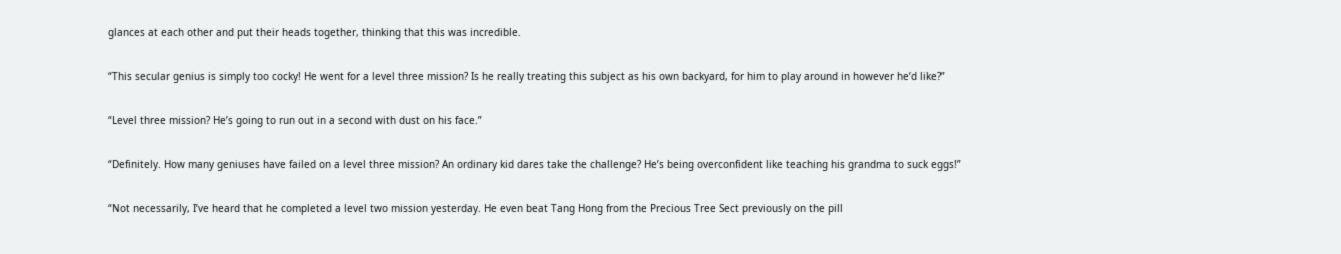glances at each other and put their heads together, thinking that this was incredible.

“This secular genius is simply too cocky! He went for a level three mission? Is he really treating this subject as his own backyard, for him to play around in however he’d like?”

“Level three mission? He’s going to run out in a second with dust on his face.”

“Definitely. How many geniuses have failed on a level three mission? An ordinary kid dares take the challenge? He’s being overconfident like teaching his grandma to suck eggs!”

“Not necessarily, I’ve heard that he completed a level two mission yesterday. He even beat Tang Hong from the Precious Tree Sect previously on the pill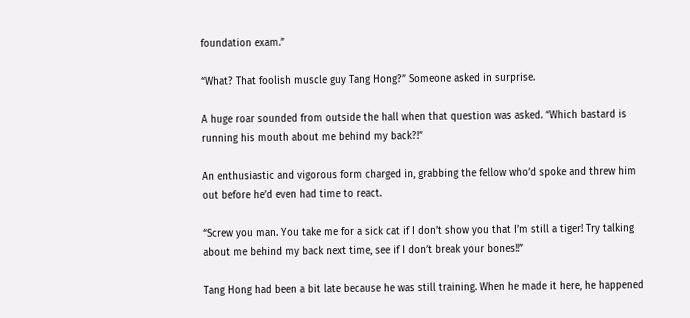foundation exam.”

“What? That foolish muscle guy Tang Hong?” Someone asked in surprise.

A huge roar sounded from outside the hall when that question was asked. “Which bastard is running his mouth about me behind my back?!”

An enthusiastic and vigorous form charged in, grabbing the fellow who’d spoke and threw him out before he’d even had time to react.

“Screw you man. You take me for a sick cat if I don’t show you that I’m still a tiger! Try talking about me behind my back next time, see if I don’t break your bones!!”

Tang Hong had been a bit late because he was still training. When he made it here, he happened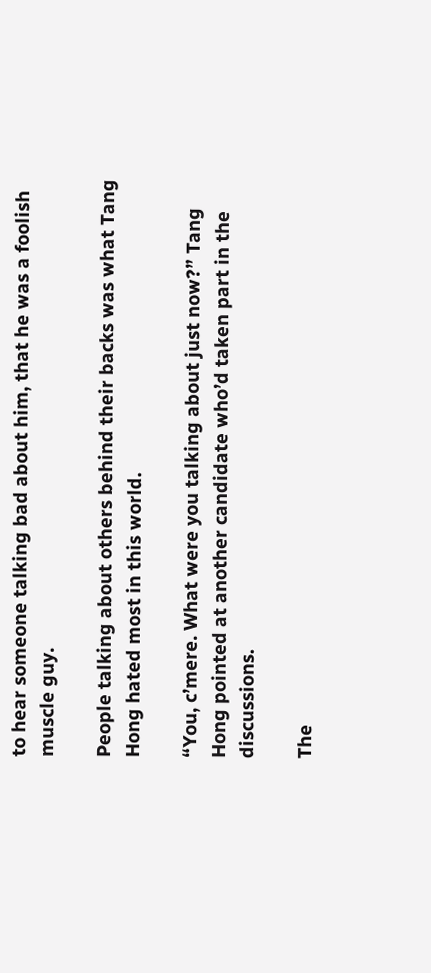to hear someone talking bad about him, that he was a foolish muscle guy.

People talking about others behind their backs was what Tang Hong hated most in this world.

“You, c’mere. What were you talking about just now?” Tang Hong pointed at another candidate who’d taken part in the discussions.

The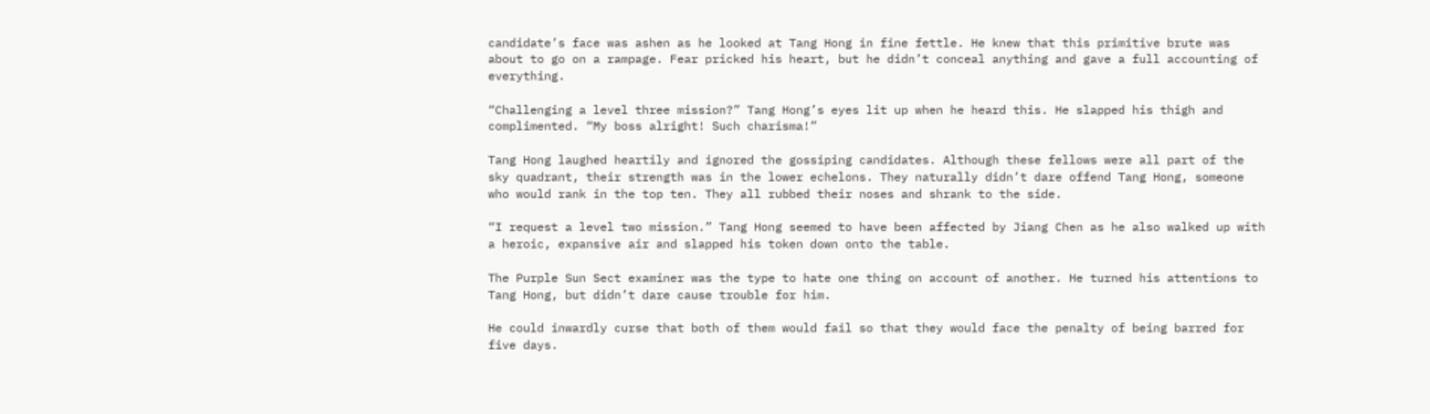candidate’s face was ashen as he looked at Tang Hong in fine fettle. He knew that this primitive brute was about to go on a rampage. Fear pricked his heart, but he didn’t conceal anything and gave a full accounting of everything.

“Challenging a level three mission?” Tang Hong’s eyes lit up when he heard this. He slapped his thigh and complimented. “My boss alright! Such charisma!”

Tang Hong laughed heartily and ignored the gossiping candidates. Although these fellows were all part of the sky quadrant, their strength was in the lower echelons. They naturally didn’t dare offend Tang Hong, someone who would rank in the top ten. They all rubbed their noses and shrank to the side.

“I request a level two mission.” Tang Hong seemed to have been affected by Jiang Chen as he also walked up with a heroic, expansive air and slapped his token down onto the table.

The Purple Sun Sect examiner was the type to hate one thing on account of another. He turned his attentions to Tang Hong, but didn’t dare cause trouble for him.

He could inwardly curse that both of them would fail so that they would face the penalty of being barred for five days.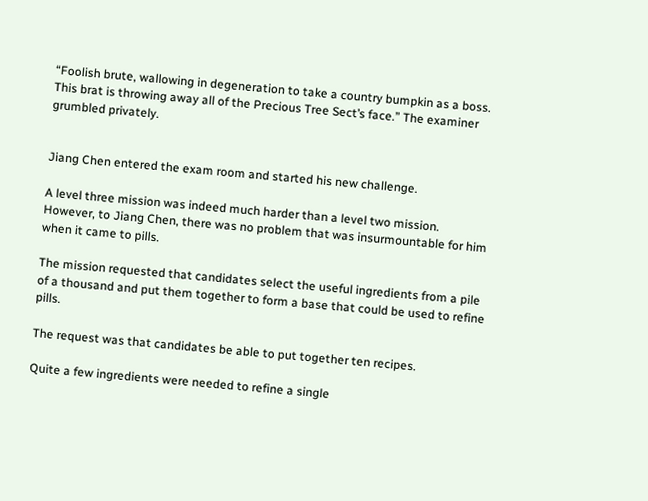“Foolish brute, wallowing in degeneration to take a country bumpkin as a boss. This brat is throwing away all of the Precious Tree Sect’s face.” The examiner grumbled privately.


Jiang Chen entered the exam room and started his new challenge.

A level three mission was indeed much harder than a level two mission. However, to Jiang Chen, there was no problem that was insurmountable for him when it came to pills.

The mission requested that candidates select the useful ingredients from a pile of a thousand and put them together to form a base that could be used to refine pills.

The request was that candidates be able to put together ten recipes.

Quite a few ingredients were needed to refine a single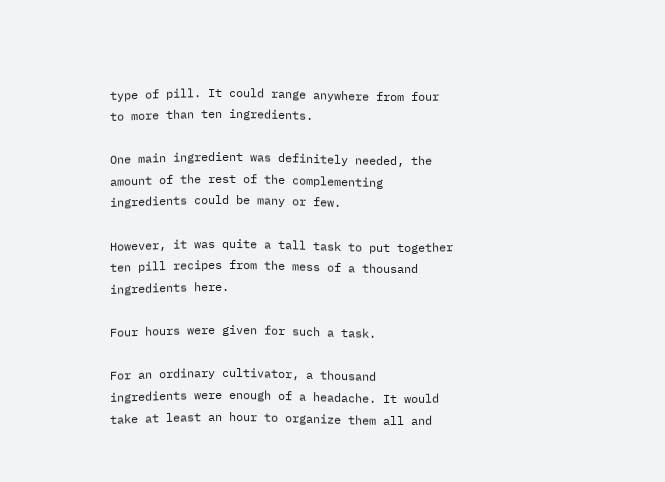type of pill. It could range anywhere from four to more than ten ingredients.

One main ingredient was definitely needed, the amount of the rest of the complementing ingredients could be many or few.

However, it was quite a tall task to put together ten pill recipes from the mess of a thousand ingredients here.

Four hours were given for such a task.

For an ordinary cultivator, a thousand ingredients were enough of a headache. It would take at least an hour to organize them all and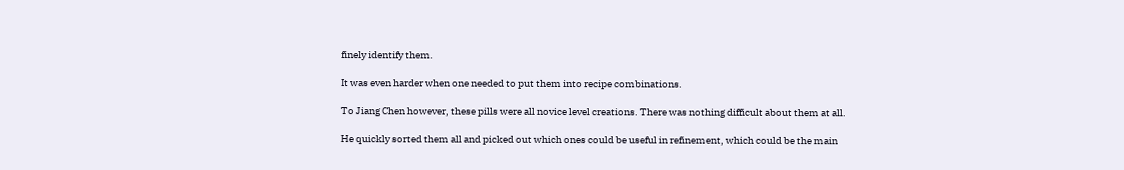finely identify them.

It was even harder when one needed to put them into recipe combinations.

To Jiang Chen however, these pills were all novice level creations. There was nothing difficult about them at all.

He quickly sorted them all and picked out which ones could be useful in refinement, which could be the main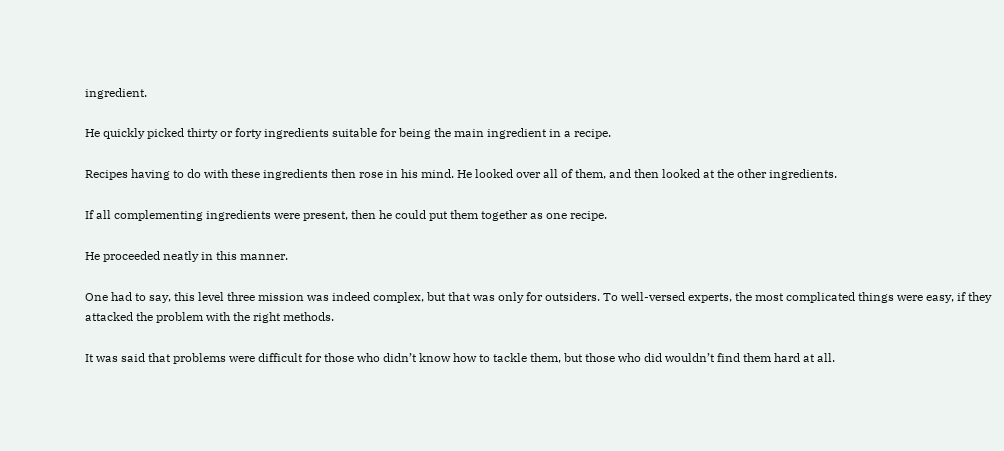ingredient.

He quickly picked thirty or forty ingredients suitable for being the main ingredient in a recipe.

Recipes having to do with these ingredients then rose in his mind. He looked over all of them, and then looked at the other ingredients.

If all complementing ingredients were present, then he could put them together as one recipe.

He proceeded neatly in this manner.

One had to say, this level three mission was indeed complex, but that was only for outsiders. To well-versed experts, the most complicated things were easy, if they attacked the problem with the right methods.

It was said that problems were difficult for those who didn’t know how to tackle them, but those who did wouldn’t find them hard at all.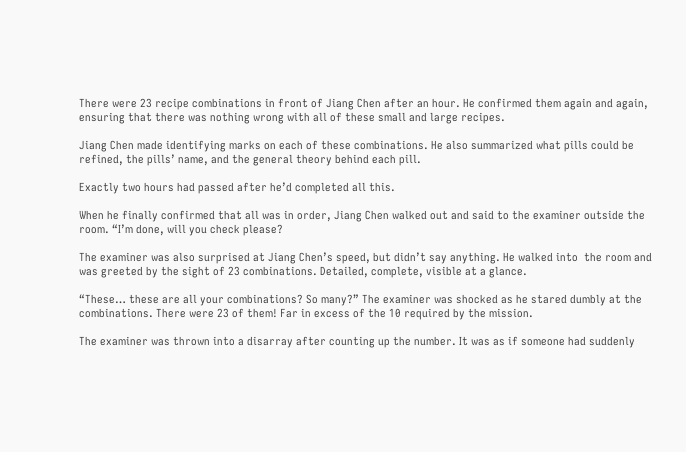There were 23 recipe combinations in front of Jiang Chen after an hour. He confirmed them again and again, ensuring that there was nothing wrong with all of these small and large recipes.

Jiang Chen made identifying marks on each of these combinations. He also summarized what pills could be refined, the pills’ name, and the general theory behind each pill.

Exactly two hours had passed after he’d completed all this.

When he finally confirmed that all was in order, Jiang Chen walked out and said to the examiner outside the room. “I’m done, will you check please?

The examiner was also surprised at Jiang Chen’s speed, but didn’t say anything. He walked into  the room and was greeted by the sight of 23 combinations. Detailed, complete, visible at a glance.

“These… these are all your combinations? So many?” The examiner was shocked as he stared dumbly at the combinations. There were 23 of them! Far in excess of the 10 required by the mission.

The examiner was thrown into a disarray after counting up the number. It was as if someone had suddenly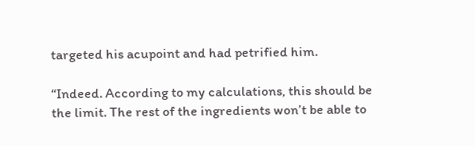targeted his acupoint and had petrified him.

“Indeed. According to my calculations, this should be the limit. The rest of the ingredients won’t be able to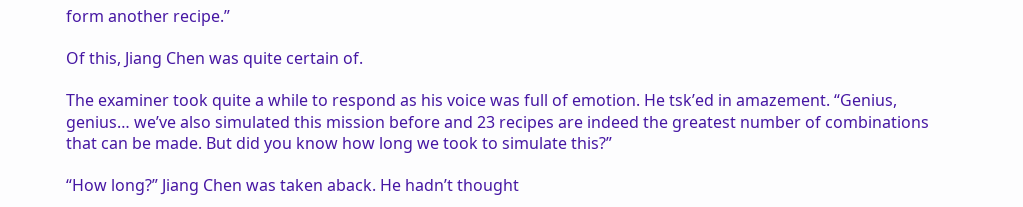form another recipe.”

Of this, Jiang Chen was quite certain of.

The examiner took quite a while to respond as his voice was full of emotion. He tsk’ed in amazement. “Genius, genius… we’ve also simulated this mission before and 23 recipes are indeed the greatest number of combinations that can be made. But did you know how long we took to simulate this?”

“How long?” Jiang Chen was taken aback. He hadn’t thought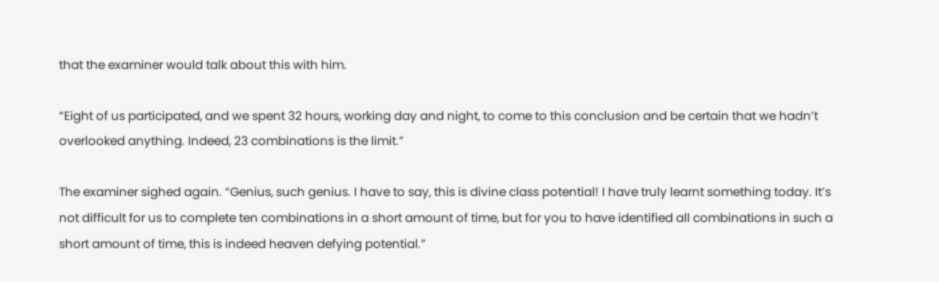that the examiner would talk about this with him.

“Eight of us participated, and we spent 32 hours, working day and night, to come to this conclusion and be certain that we hadn’t overlooked anything. Indeed, 23 combinations is the limit.”

The examiner sighed again. “Genius, such genius. I have to say, this is divine class potential! I have truly learnt something today. It’s not difficult for us to complete ten combinations in a short amount of time, but for you to have identified all combinations in such a short amount of time, this is indeed heaven defying potential.”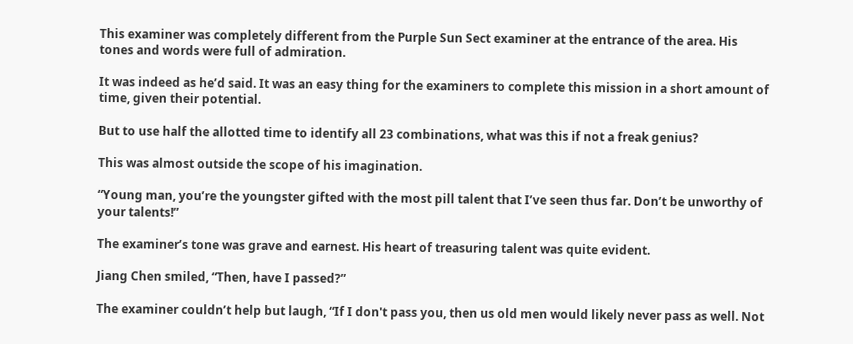This examiner was completely different from the Purple Sun Sect examiner at the entrance of the area. His tones and words were full of admiration.

It was indeed as he’d said. It was an easy thing for the examiners to complete this mission in a short amount of time, given their potential.

But to use half the allotted time to identify all 23 combinations, what was this if not a freak genius?

This was almost outside the scope of his imagination.

“Young man, you’re the youngster gifted with the most pill talent that I’ve seen thus far. Don’t be unworthy of your talents!”

The examiner’s tone was grave and earnest. His heart of treasuring talent was quite evident.

Jiang Chen smiled, “Then, have I passed?”

The examiner couldn’t help but laugh, “If I don't pass you, then us old men would likely never pass as well. Not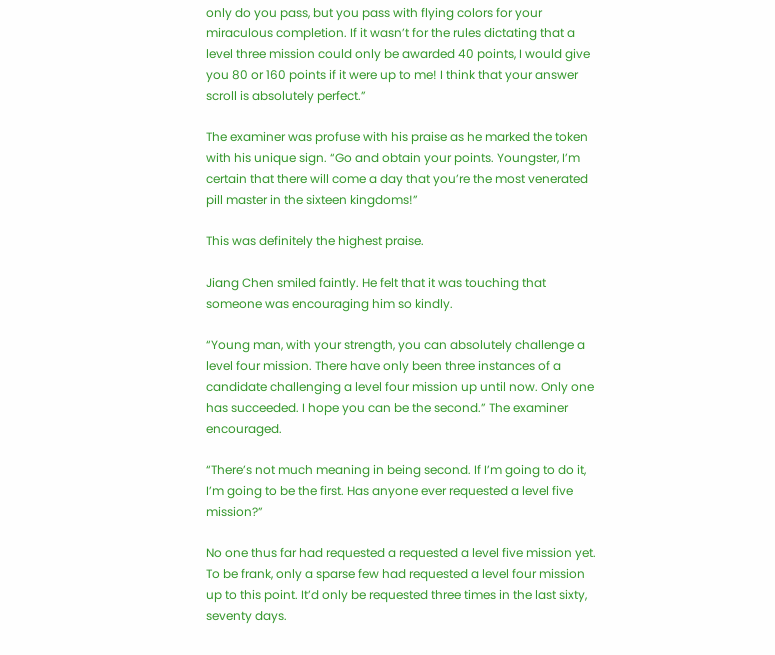only do you pass, but you pass with flying colors for your miraculous completion. If it wasn’t for the rules dictating that a level three mission could only be awarded 40 points, I would give you 80 or 160 points if it were up to me! I think that your answer scroll is absolutely perfect.”

The examiner was profuse with his praise as he marked the token with his unique sign. “Go and obtain your points. Youngster, I’m certain that there will come a day that you’re the most venerated pill master in the sixteen kingdoms!”

This was definitely the highest praise.

Jiang Chen smiled faintly. He felt that it was touching that someone was encouraging him so kindly.

“Young man, with your strength, you can absolutely challenge a level four mission. There have only been three instances of a candidate challenging a level four mission up until now. Only one has succeeded. I hope you can be the second.” The examiner encouraged.

“There’s not much meaning in being second. If I’m going to do it, I’m going to be the first. Has anyone ever requested a level five mission?”

No one thus far had requested a requested a level five mission yet. To be frank, only a sparse few had requested a level four mission up to this point. It’d only be requested three times in the last sixty, seventy days.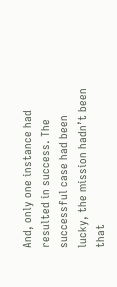And, only one instance had resulted in success. The successful case had been lucky, the mission hadn’t been that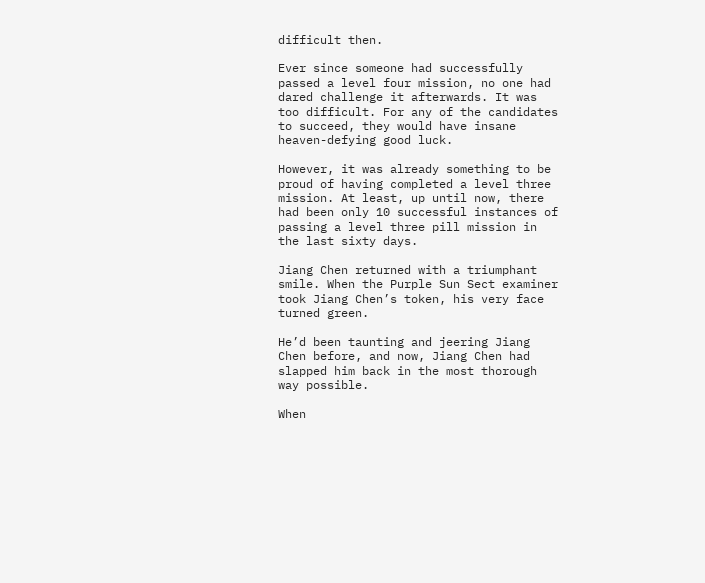difficult then.

Ever since someone had successfully passed a level four mission, no one had dared challenge it afterwards. It was too difficult. For any of the candidates to succeed, they would have insane heaven-defying good luck.

However, it was already something to be proud of having completed a level three mission. At least, up until now, there had been only 10 successful instances of passing a level three pill mission in the last sixty days.

Jiang Chen returned with a triumphant smile. When the Purple Sun Sect examiner took Jiang Chen’s token, his very face turned green.

He’d been taunting and jeering Jiang Chen before, and now, Jiang Chen had slapped him back in the most thorough way possible.

When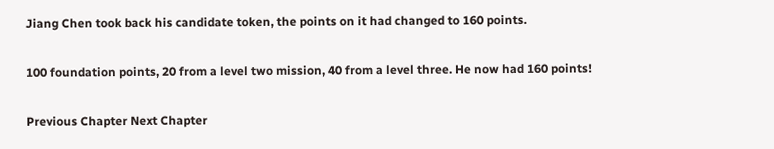Jiang Chen took back his candidate token, the points on it had changed to 160 points.

100 foundation points, 20 from a level two mission, 40 from a level three. He now had 160 points!

Previous Chapter Next Chapter